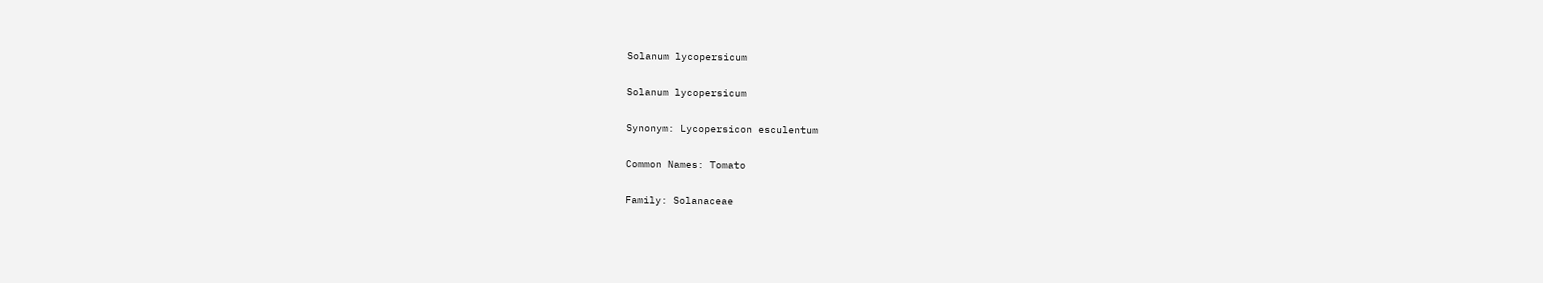Solanum lycopersicum

Solanum lycopersicum

Synonym: Lycopersicon esculentum

Common Names: Tomato

Family: Solanaceae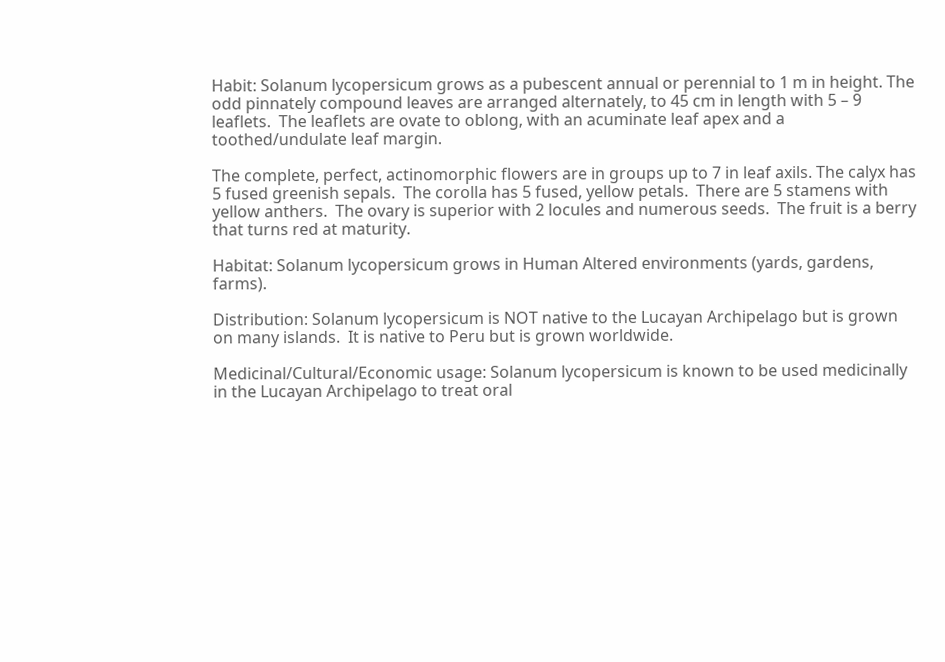Habit: Solanum lycopersicum grows as a pubescent annual or perennial to 1 m in height. The odd pinnately compound leaves are arranged alternately, to 45 cm in length with 5 – 9 leaflets.  The leaflets are ovate to oblong, with an acuminate leaf apex and a toothed/undulate leaf margin.

The complete, perfect, actinomorphic flowers are in groups up to 7 in leaf axils. The calyx has 5 fused greenish sepals.  The corolla has 5 fused, yellow petals.  There are 5 stamens with yellow anthers.  The ovary is superior with 2 locules and numerous seeds.  The fruit is a berry that turns red at maturity.

Habitat: Solanum lycopersicum grows in Human Altered environments (yards, gardens, farms).

Distribution: Solanum lycopersicum is NOT native to the Lucayan Archipelago but is grown on many islands.  It is native to Peru but is grown worldwide.

Medicinal/Cultural/Economic usage: Solanum lycopersicum is known to be used medicinally in the Lucayan Archipelago to treat oral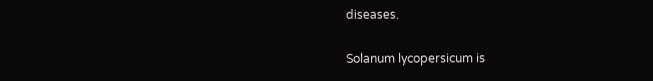diseases.

Solanum lycopersicum is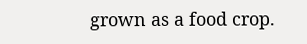grown as a food crop.